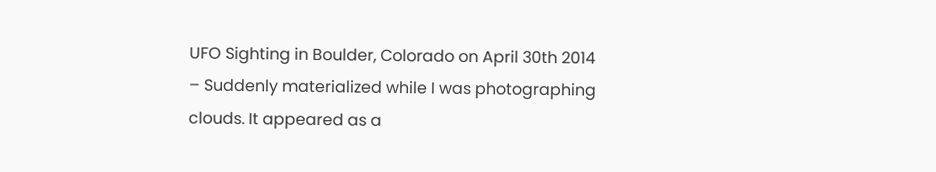UFO Sighting in Boulder, Colorado on April 30th 2014 – Suddenly materialized while I was photographing clouds. It appeared as a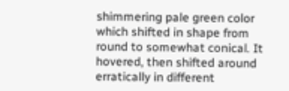shimmering pale green color which shifted in shape from round to somewhat conical. It hovered, then shifted around erratically in different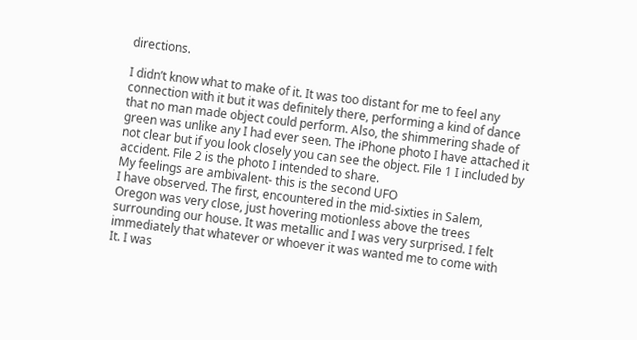directions.

I didn’t know what to make of it. It was too distant for me to feel any connection with it but it was definitely there, performing a kind of dance that no man made object could perform. Also, the shimmering shade of green was unlike any I had ever seen. The iPhone photo I have attached it not clear but if you look closely you can see the object. File 1 I included by accident. File 2 is the photo I intended to share.
My feelings are ambivalent- this is the second UFO
I have observed. The first, encountered in the mid-sixties in Salem, Oregon was very close, just hovering motionless above the trees surrounding our house. It was metallic and I was very surprised. I felt immediately that whatever or whoever it was wanted me to come with
It. I was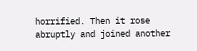horrified. Then it rose abruptly and joined another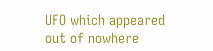UFO which appeared out of nowhere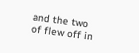and the two of flew off in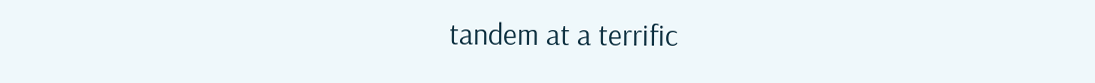tandem at a terrific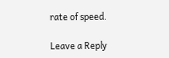rate of speed.

Leave a Reply